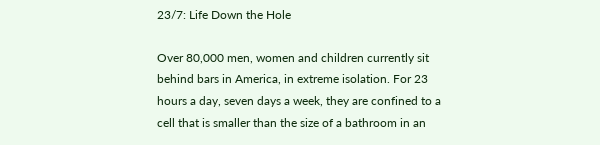23/7: Life Down the Hole

Over 80,000 men, women and children currently sit behind bars in America, in extreme isolation. For 23 hours a day, seven days a week, they are confined to a cell that is smaller than the size of a bathroom in an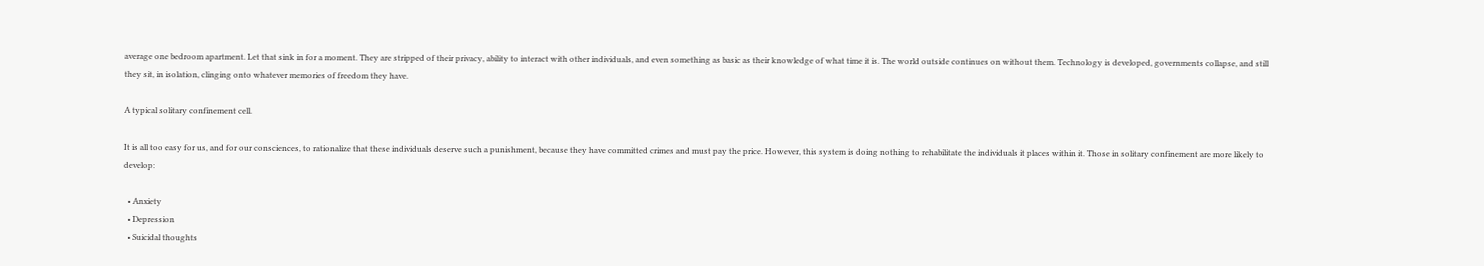average one bedroom apartment. Let that sink in for a moment. They are stripped of their privacy, ability to interact with other individuals, and even something as basic as their knowledge of what time it is. The world outside continues on without them. Technology is developed, governments collapse, and still they sit, in isolation, clinging onto whatever memories of freedom they have.

A typical solitary confinement cell.

It is all too easy for us, and for our consciences, to rationalize that these individuals deserve such a punishment, because they have committed crimes and must pay the price. However, this system is doing nothing to rehabilitate the individuals it places within it. Those in solitary confinement are more likely to develop:

  • Anxiety
  • Depression
  • Suicidal thoughts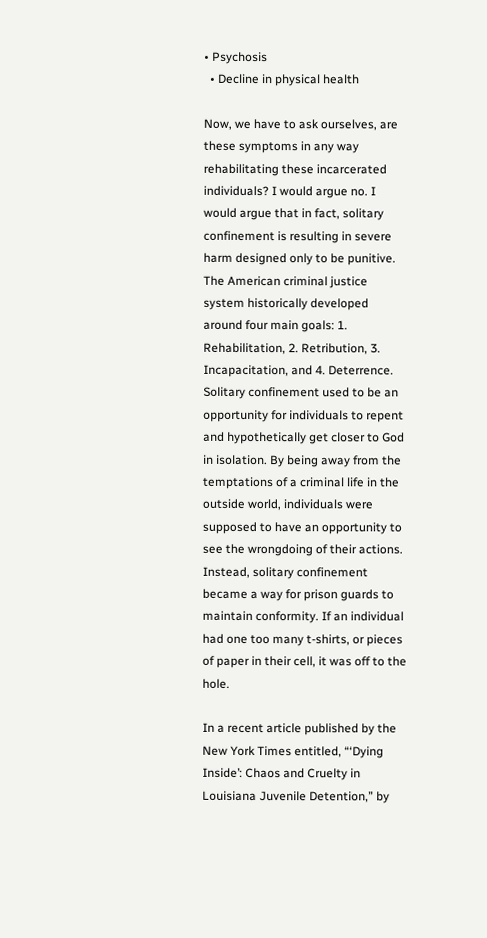• Psychosis
  • Decline in physical health

Now, we have to ask ourselves, are these symptoms in any way rehabilitating these incarcerated individuals? I would argue no. I would argue that in fact, solitary confinement is resulting in severe harm designed only to be punitive. The American criminal justice system historically developed around four main goals: 1. Rehabilitation, 2. Retribution, 3. Incapacitation, and 4. Deterrence. Solitary confinement used to be an opportunity for individuals to repent and hypothetically get closer to God in isolation. By being away from the temptations of a criminal life in the outside world, individuals were supposed to have an opportunity to see the wrongdoing of their actions. Instead, solitary confinement became a way for prison guards to maintain conformity. If an individual had one too many t-shirts, or pieces of paper in their cell, it was off to the hole.

In a recent article published by the New York Times entitled, “‘Dying Inside’: Chaos and Cruelty in Louisiana Juvenile Detention,” by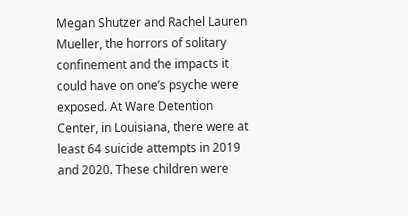Megan Shutzer and Rachel Lauren Mueller, the horrors of solitary confinement and the impacts it could have on one’s psyche were exposed. At Ware Detention Center, in Louisiana, there were at least 64 suicide attempts in 2019 and 2020. These children were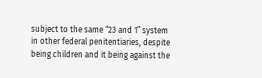subject to the same “23 and 1” system in other federal penitentiaries, despite being children and it being against the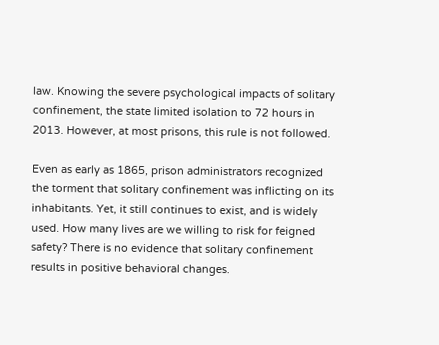law. Knowing the severe psychological impacts of solitary confinement, the state limited isolation to 72 hours in 2013. However, at most prisons, this rule is not followed.

Even as early as 1865, prison administrators recognized the torment that solitary confinement was inflicting on its inhabitants. Yet, it still continues to exist, and is widely used. How many lives are we willing to risk for feigned safety? There is no evidence that solitary confinement results in positive behavioral changes.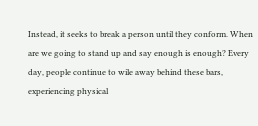Instead, it seeks to break a person until they conform. When are we going to stand up and say enough is enough? Every day, people continue to wile away behind these bars, experiencing physical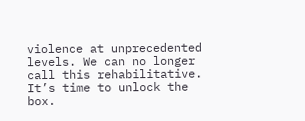violence at unprecedented levels. We can no longer call this rehabilitative. It’s time to unlock the box.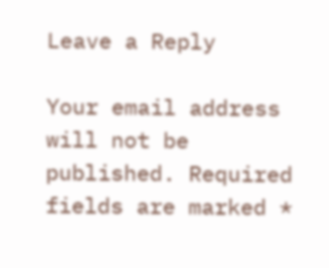Leave a Reply

Your email address will not be published. Required fields are marked *